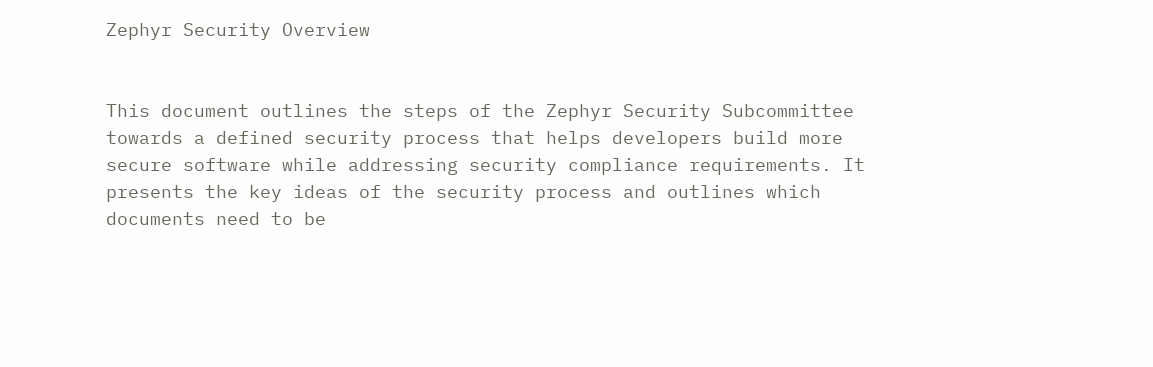Zephyr Security Overview


This document outlines the steps of the Zephyr Security Subcommittee towards a defined security process that helps developers build more secure software while addressing security compliance requirements. It presents the key ideas of the security process and outlines which documents need to be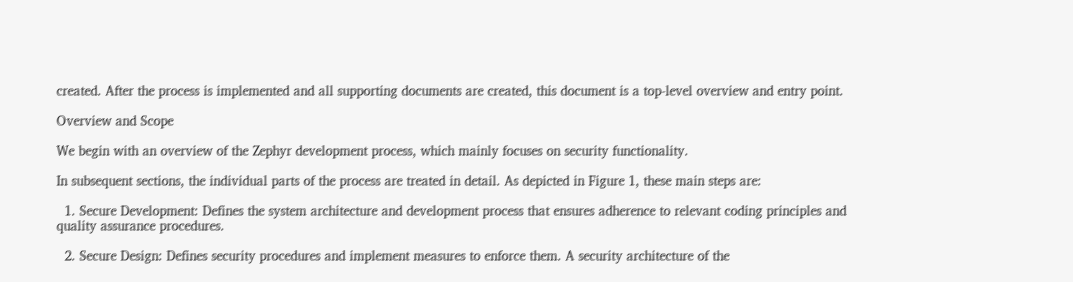created. After the process is implemented and all supporting documents are created, this document is a top-level overview and entry point.

Overview and Scope

We begin with an overview of the Zephyr development process, which mainly focuses on security functionality.

In subsequent sections, the individual parts of the process are treated in detail. As depicted in Figure 1, these main steps are:

  1. Secure Development: Defines the system architecture and development process that ensures adherence to relevant coding principles and quality assurance procedures.

  2. Secure Design: Defines security procedures and implement measures to enforce them. A security architecture of the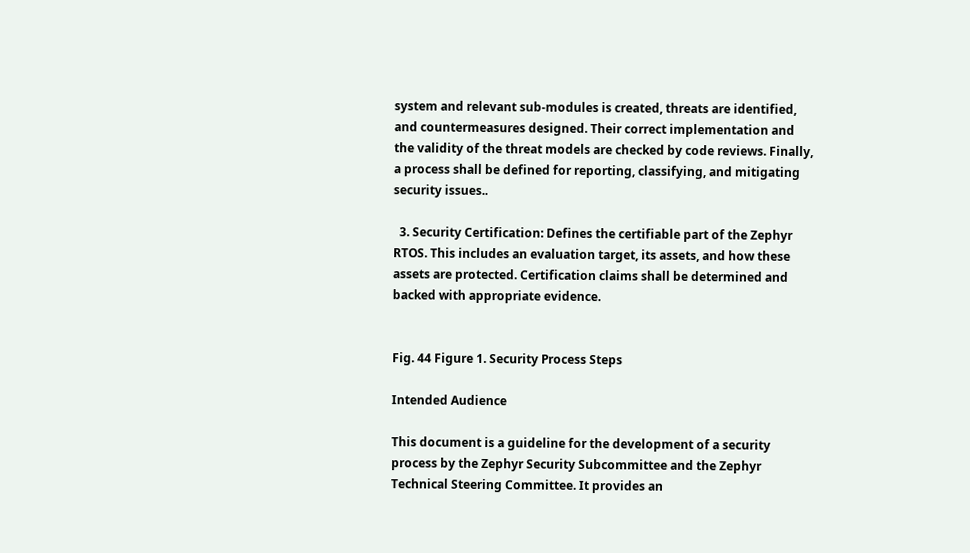system and relevant sub-modules is created, threats are identified, and countermeasures designed. Their correct implementation and the validity of the threat models are checked by code reviews. Finally, a process shall be defined for reporting, classifying, and mitigating security issues..

  3. Security Certification: Defines the certifiable part of the Zephyr RTOS. This includes an evaluation target, its assets, and how these assets are protected. Certification claims shall be determined and backed with appropriate evidence.


Fig. 44 Figure 1. Security Process Steps

Intended Audience

This document is a guideline for the development of a security process by the Zephyr Security Subcommittee and the Zephyr Technical Steering Committee. It provides an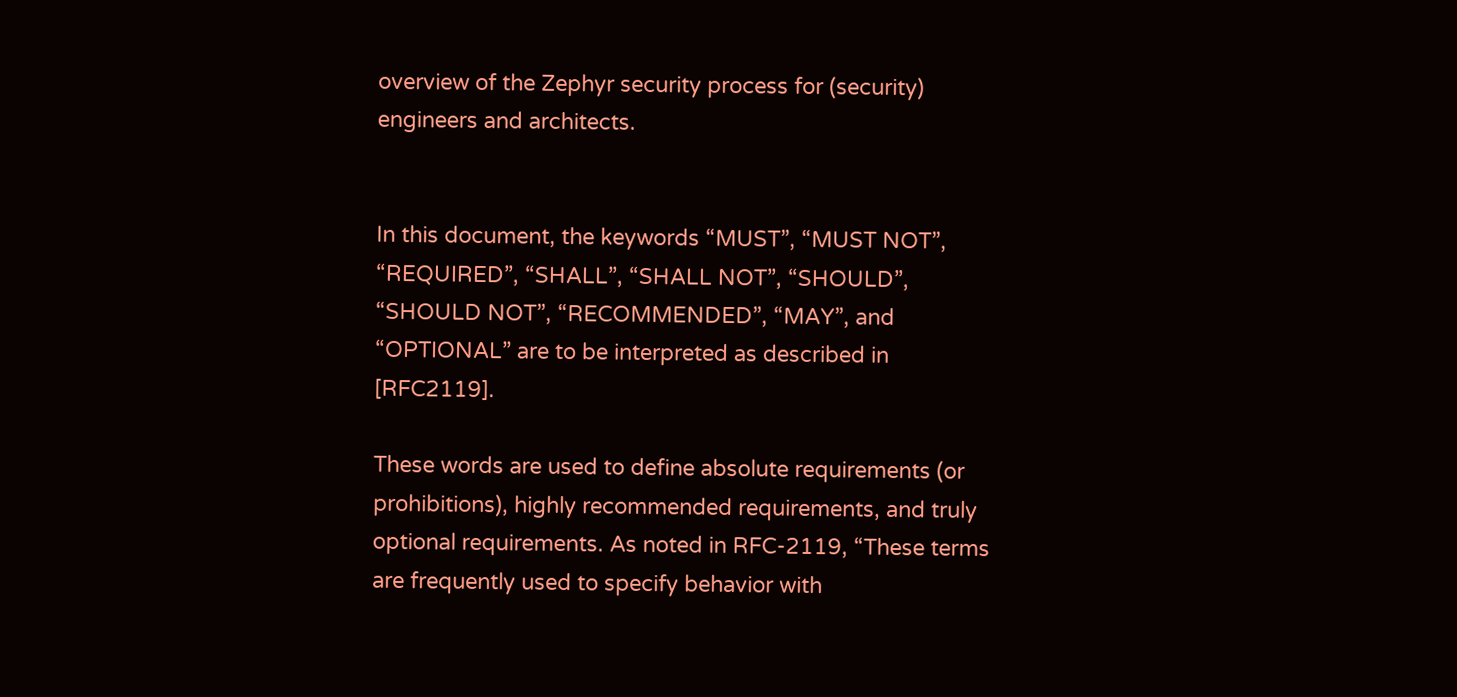overview of the Zephyr security process for (security) engineers and architects.


In this document, the keywords “MUST”, “MUST NOT”, “REQUIRED”, “SHALL”, “SHALL NOT”, “SHOULD”, “SHOULD NOT”, “RECOMMENDED”, “MAY”, and “OPTIONAL” are to be interpreted as described in [RFC2119].

These words are used to define absolute requirements (or prohibitions), highly recommended requirements, and truly optional requirements. As noted in RFC-2119, “These terms are frequently used to specify behavior with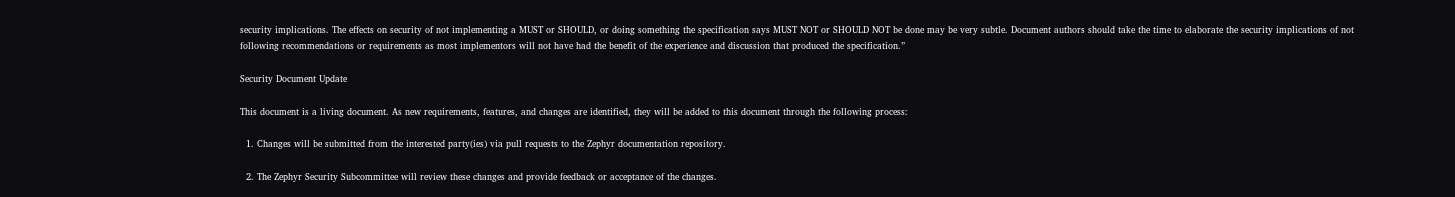security implications. The effects on security of not implementing a MUST or SHOULD, or doing something the specification says MUST NOT or SHOULD NOT be done may be very subtle. Document authors should take the time to elaborate the security implications of not following recommendations or requirements as most implementors will not have had the benefit of the experience and discussion that produced the specification.”

Security Document Update

This document is a living document. As new requirements, features, and changes are identified, they will be added to this document through the following process:

  1. Changes will be submitted from the interested party(ies) via pull requests to the Zephyr documentation repository.

  2. The Zephyr Security Subcommittee will review these changes and provide feedback or acceptance of the changes.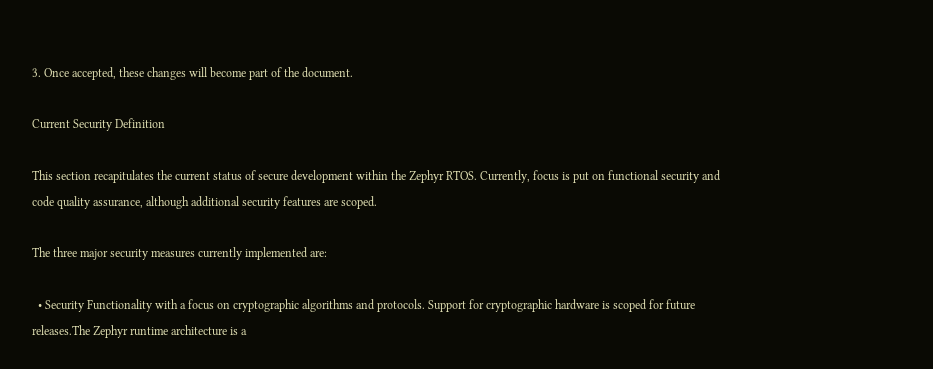3. Once accepted, these changes will become part of the document.

Current Security Definition

This section recapitulates the current status of secure development within the Zephyr RTOS. Currently, focus is put on functional security and code quality assurance, although additional security features are scoped.

The three major security measures currently implemented are:

  • Security Functionality with a focus on cryptographic algorithms and protocols. Support for cryptographic hardware is scoped for future releases.The Zephyr runtime architecture is a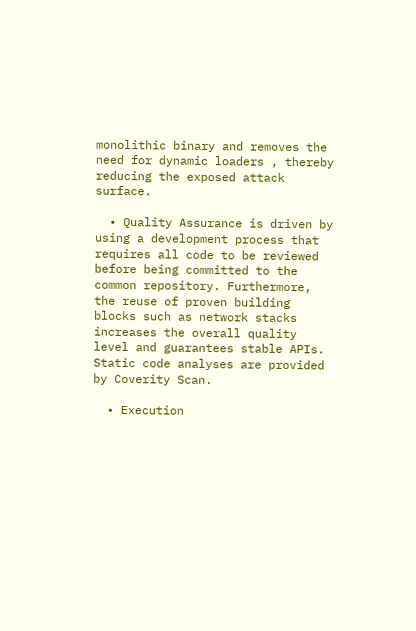monolithic binary and removes the need for dynamic loaders , thereby reducing the exposed attack surface.

  • Quality Assurance is driven by using a development process that requires all code to be reviewed before being committed to the common repository. Furthermore, the reuse of proven building blocks such as network stacks increases the overall quality level and guarantees stable APIs. Static code analyses are provided by Coverity Scan.

  • Execution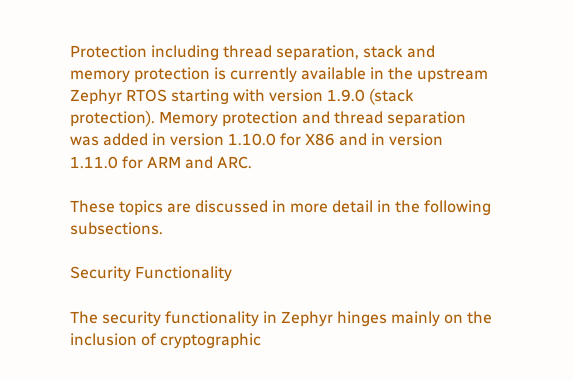Protection including thread separation, stack and memory protection is currently available in the upstream Zephyr RTOS starting with version 1.9.0 (stack protection). Memory protection and thread separation was added in version 1.10.0 for X86 and in version 1.11.0 for ARM and ARC.

These topics are discussed in more detail in the following subsections.

Security Functionality

The security functionality in Zephyr hinges mainly on the inclusion of cryptographic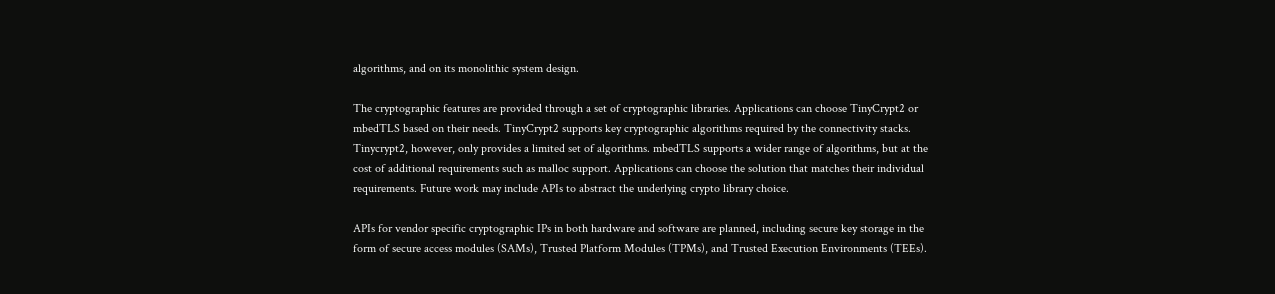algorithms, and on its monolithic system design.

The cryptographic features are provided through a set of cryptographic libraries. Applications can choose TinyCrypt2 or mbedTLS based on their needs. TinyCrypt2 supports key cryptographic algorithms required by the connectivity stacks. Tinycrypt2, however, only provides a limited set of algorithms. mbedTLS supports a wider range of algorithms, but at the cost of additional requirements such as malloc support. Applications can choose the solution that matches their individual requirements. Future work may include APIs to abstract the underlying crypto library choice.

APIs for vendor specific cryptographic IPs in both hardware and software are planned, including secure key storage in the form of secure access modules (SAMs), Trusted Platform Modules (TPMs), and Trusted Execution Environments (TEEs).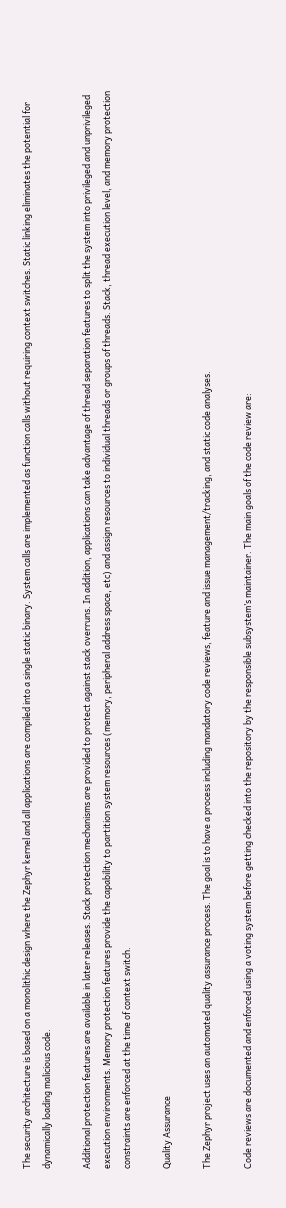The security architecture is based on a monolithic design where the Zephyr kernel and all applications are compiled into a single static binary. System calls are implemented as function calls without requiring context switches. Static linking eliminates the potential for dynamically loading malicious code.

Additional protection features are available in later releases. Stack protection mechanisms are provided to protect against stack overruns. In addition, applications can take advantage of thread separation features to split the system into privileged and unprivileged execution environments. Memory protection features provide the capability to partition system resources (memory, peripheral address space, etc) and assign resources to individual threads or groups of threads. Stack, thread execution level, and memory protection constraints are enforced at the time of context switch.

Quality Assurance

The Zephyr project uses an automated quality assurance process. The goal is to have a process including mandatory code reviews, feature and issue management/tracking, and static code analyses.

Code reviews are documented and enforced using a voting system before getting checked into the repository by the responsible subsystem’s maintainer. The main goals of the code review are: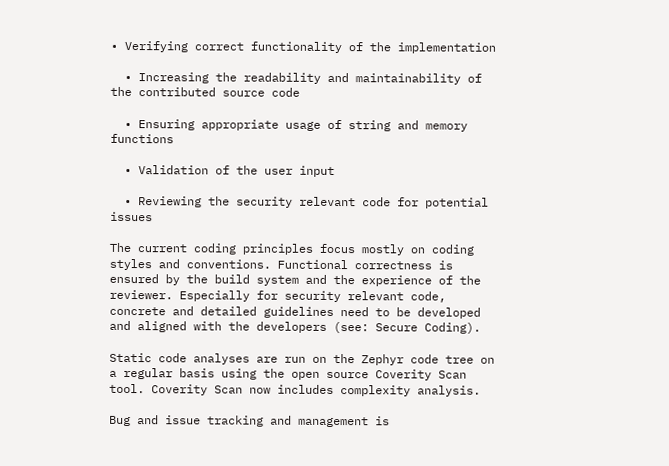• Verifying correct functionality of the implementation

  • Increasing the readability and maintainability of the contributed source code

  • Ensuring appropriate usage of string and memory functions

  • Validation of the user input

  • Reviewing the security relevant code for potential issues

The current coding principles focus mostly on coding styles and conventions. Functional correctness is ensured by the build system and the experience of the reviewer. Especially for security relevant code, concrete and detailed guidelines need to be developed and aligned with the developers (see: Secure Coding).

Static code analyses are run on the Zephyr code tree on a regular basis using the open source Coverity Scan tool. Coverity Scan now includes complexity analysis.

Bug and issue tracking and management is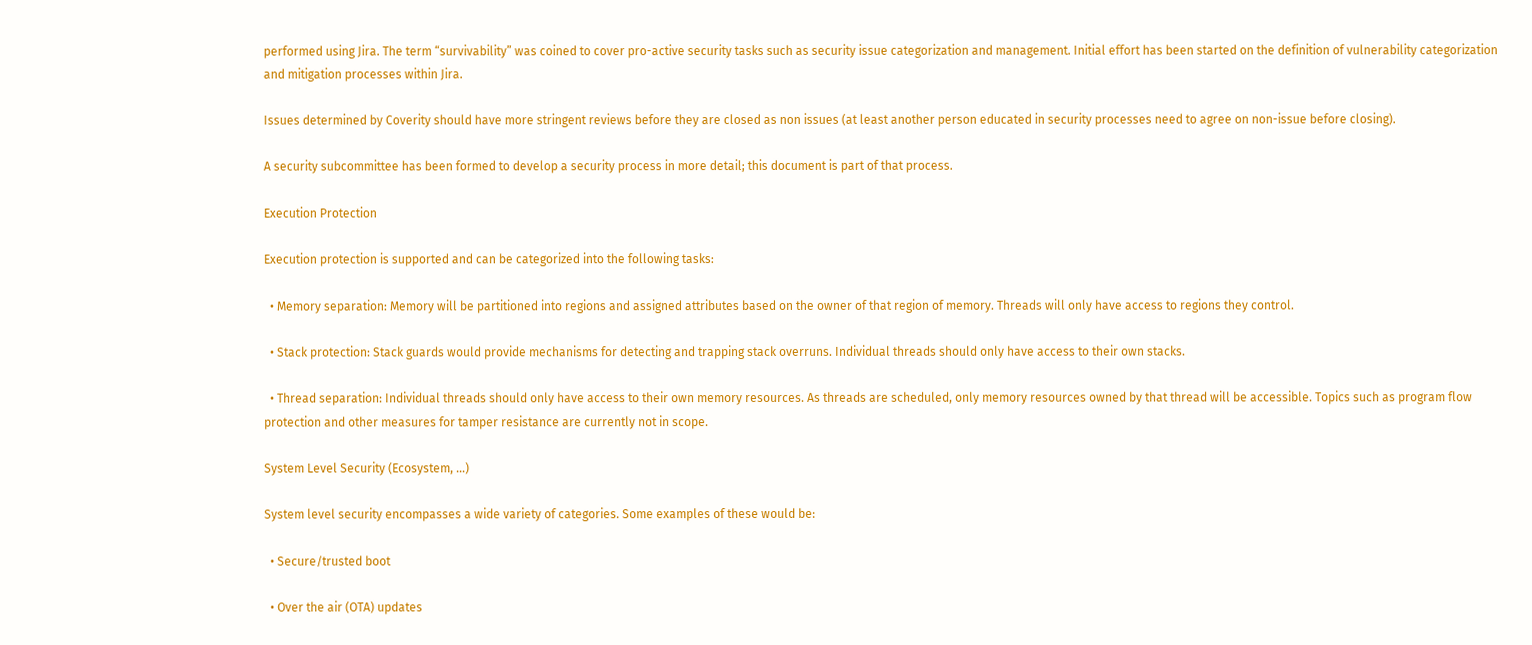performed using Jira. The term “survivability” was coined to cover pro-active security tasks such as security issue categorization and management. Initial effort has been started on the definition of vulnerability categorization and mitigation processes within Jira.

Issues determined by Coverity should have more stringent reviews before they are closed as non issues (at least another person educated in security processes need to agree on non-issue before closing).

A security subcommittee has been formed to develop a security process in more detail; this document is part of that process.

Execution Protection

Execution protection is supported and can be categorized into the following tasks:

  • Memory separation: Memory will be partitioned into regions and assigned attributes based on the owner of that region of memory. Threads will only have access to regions they control.

  • Stack protection: Stack guards would provide mechanisms for detecting and trapping stack overruns. Individual threads should only have access to their own stacks.

  • Thread separation: Individual threads should only have access to their own memory resources. As threads are scheduled, only memory resources owned by that thread will be accessible. Topics such as program flow protection and other measures for tamper resistance are currently not in scope.

System Level Security (Ecosystem, …)

System level security encompasses a wide variety of categories. Some examples of these would be:

  • Secure/trusted boot

  • Over the air (OTA) updates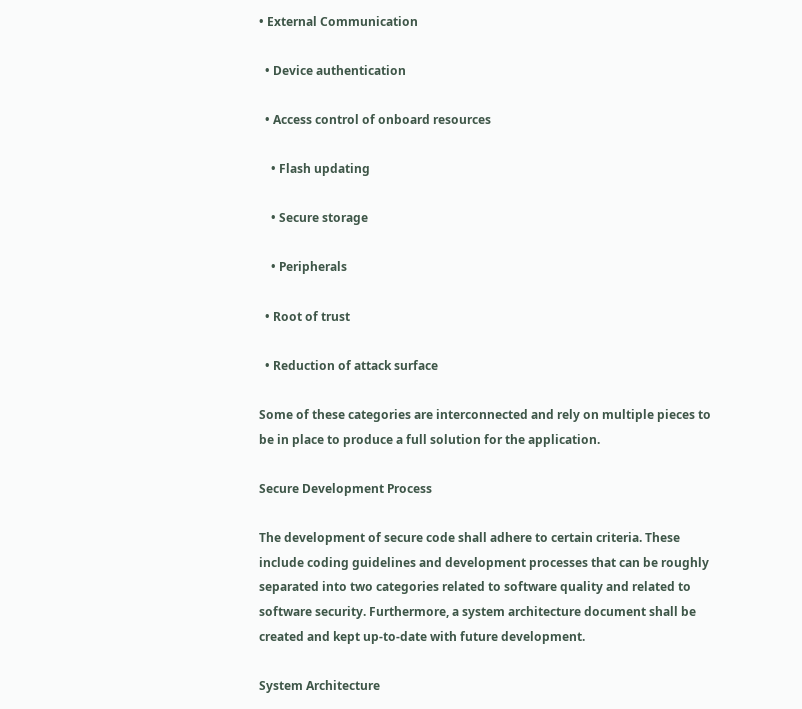• External Communication

  • Device authentication

  • Access control of onboard resources

    • Flash updating

    • Secure storage

    • Peripherals

  • Root of trust

  • Reduction of attack surface

Some of these categories are interconnected and rely on multiple pieces to be in place to produce a full solution for the application.

Secure Development Process

The development of secure code shall adhere to certain criteria. These include coding guidelines and development processes that can be roughly separated into two categories related to software quality and related to software security. Furthermore, a system architecture document shall be created and kept up-to-date with future development.

System Architecture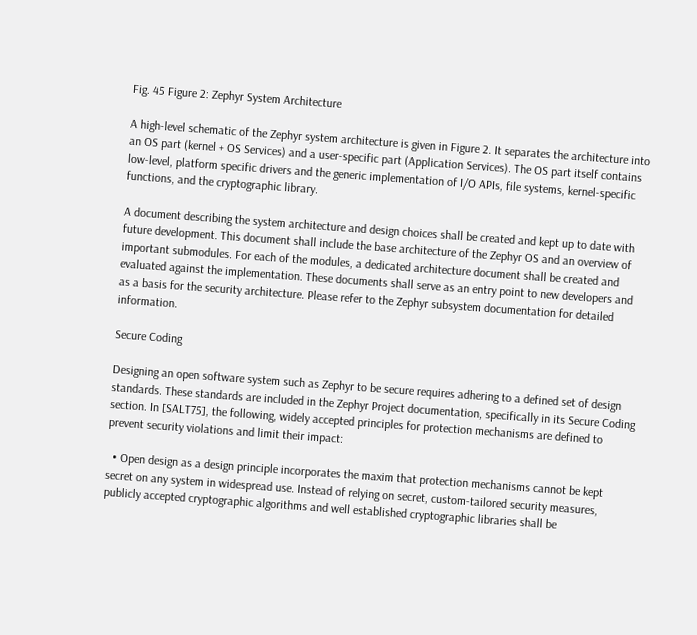Fig. 45 Figure 2: Zephyr System Architecture

A high-level schematic of the Zephyr system architecture is given in Figure 2. It separates the architecture into an OS part (kernel + OS Services) and a user-specific part (Application Services). The OS part itself contains low-level, platform specific drivers and the generic implementation of I/O APIs, file systems, kernel-specific functions, and the cryptographic library.

A document describing the system architecture and design choices shall be created and kept up to date with future development. This document shall include the base architecture of the Zephyr OS and an overview of important submodules. For each of the modules, a dedicated architecture document shall be created and evaluated against the implementation. These documents shall serve as an entry point to new developers and as a basis for the security architecture. Please refer to the Zephyr subsystem documentation for detailed information.

Secure Coding

Designing an open software system such as Zephyr to be secure requires adhering to a defined set of design standards. These standards are included in the Zephyr Project documentation, specifically in its Secure Coding section. In [SALT75], the following, widely accepted principles for protection mechanisms are defined to prevent security violations and limit their impact:

  • Open design as a design principle incorporates the maxim that protection mechanisms cannot be kept secret on any system in widespread use. Instead of relying on secret, custom-tailored security measures, publicly accepted cryptographic algorithms and well established cryptographic libraries shall be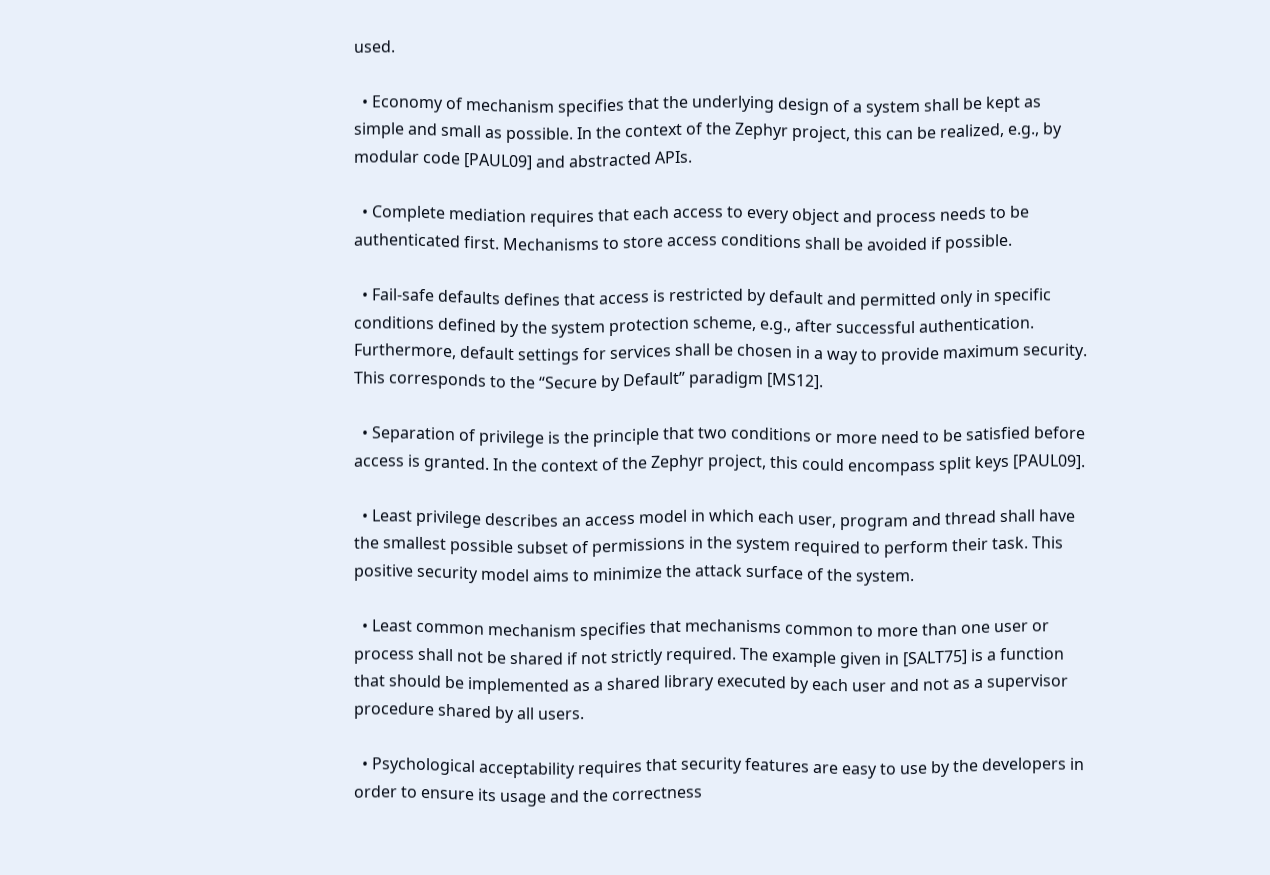used.

  • Economy of mechanism specifies that the underlying design of a system shall be kept as simple and small as possible. In the context of the Zephyr project, this can be realized, e.g., by modular code [PAUL09] and abstracted APIs.

  • Complete mediation requires that each access to every object and process needs to be authenticated first. Mechanisms to store access conditions shall be avoided if possible.

  • Fail-safe defaults defines that access is restricted by default and permitted only in specific conditions defined by the system protection scheme, e.g., after successful authentication. Furthermore, default settings for services shall be chosen in a way to provide maximum security. This corresponds to the “Secure by Default” paradigm [MS12].

  • Separation of privilege is the principle that two conditions or more need to be satisfied before access is granted. In the context of the Zephyr project, this could encompass split keys [PAUL09].

  • Least privilege describes an access model in which each user, program and thread shall have the smallest possible subset of permissions in the system required to perform their task. This positive security model aims to minimize the attack surface of the system.

  • Least common mechanism specifies that mechanisms common to more than one user or process shall not be shared if not strictly required. The example given in [SALT75] is a function that should be implemented as a shared library executed by each user and not as a supervisor procedure shared by all users.

  • Psychological acceptability requires that security features are easy to use by the developers in order to ensure its usage and the correctness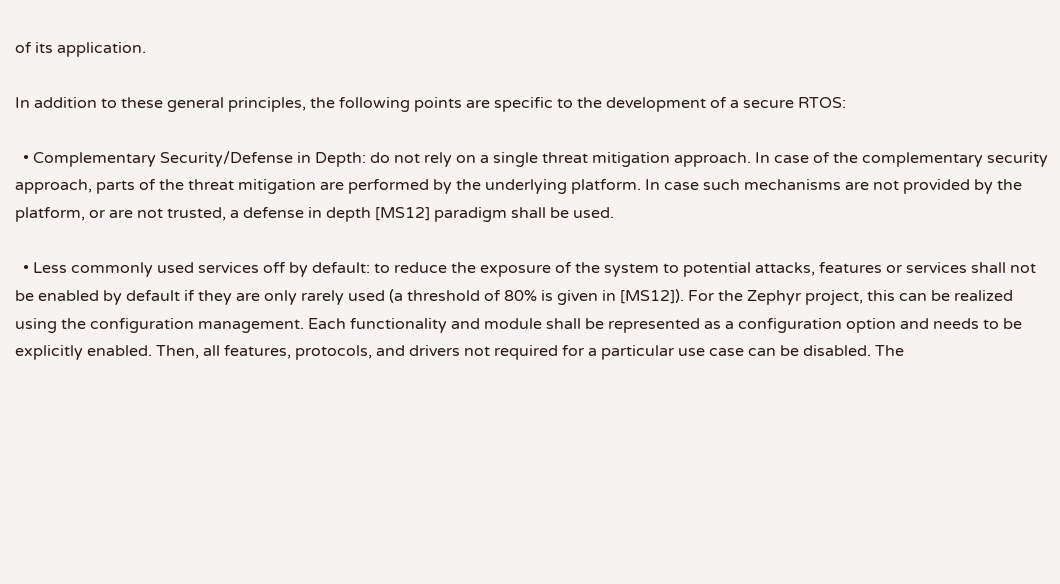of its application.

In addition to these general principles, the following points are specific to the development of a secure RTOS:

  • Complementary Security/Defense in Depth: do not rely on a single threat mitigation approach. In case of the complementary security approach, parts of the threat mitigation are performed by the underlying platform. In case such mechanisms are not provided by the platform, or are not trusted, a defense in depth [MS12] paradigm shall be used.

  • Less commonly used services off by default: to reduce the exposure of the system to potential attacks, features or services shall not be enabled by default if they are only rarely used (a threshold of 80% is given in [MS12]). For the Zephyr project, this can be realized using the configuration management. Each functionality and module shall be represented as a configuration option and needs to be explicitly enabled. Then, all features, protocols, and drivers not required for a particular use case can be disabled. The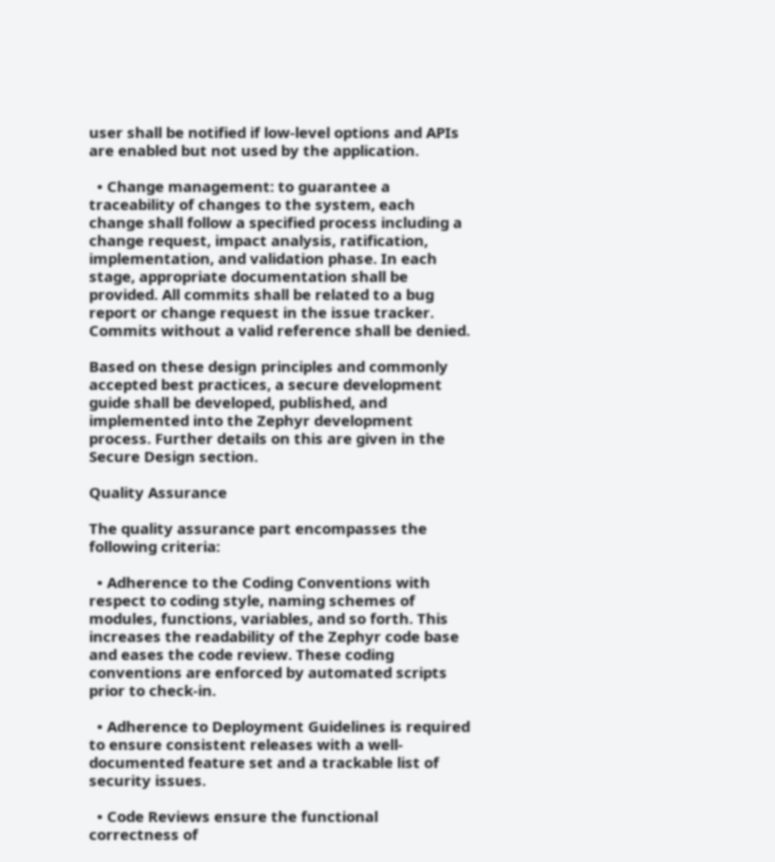user shall be notified if low-level options and APIs are enabled but not used by the application.

  • Change management: to guarantee a traceability of changes to the system, each change shall follow a specified process including a change request, impact analysis, ratification, implementation, and validation phase. In each stage, appropriate documentation shall be provided. All commits shall be related to a bug report or change request in the issue tracker. Commits without a valid reference shall be denied.

Based on these design principles and commonly accepted best practices, a secure development guide shall be developed, published, and implemented into the Zephyr development process. Further details on this are given in the Secure Design section.

Quality Assurance

The quality assurance part encompasses the following criteria:

  • Adherence to the Coding Conventions with respect to coding style, naming schemes of modules, functions, variables, and so forth. This increases the readability of the Zephyr code base and eases the code review. These coding conventions are enforced by automated scripts prior to check-in.

  • Adherence to Deployment Guidelines is required to ensure consistent releases with a well-documented feature set and a trackable list of security issues.

  • Code Reviews ensure the functional correctness of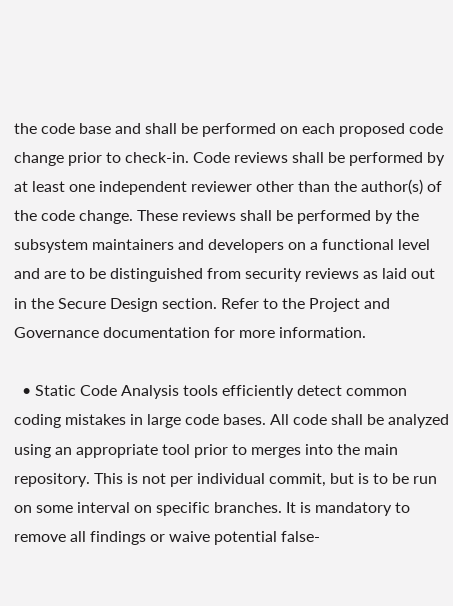the code base and shall be performed on each proposed code change prior to check-in. Code reviews shall be performed by at least one independent reviewer other than the author(s) of the code change. These reviews shall be performed by the subsystem maintainers and developers on a functional level and are to be distinguished from security reviews as laid out in the Secure Design section. Refer to the Project and Governance documentation for more information.

  • Static Code Analysis tools efficiently detect common coding mistakes in large code bases. All code shall be analyzed using an appropriate tool prior to merges into the main repository. This is not per individual commit, but is to be run on some interval on specific branches. It is mandatory to remove all findings or waive potential false-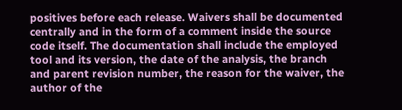positives before each release. Waivers shall be documented centrally and in the form of a comment inside the source code itself. The documentation shall include the employed tool and its version, the date of the analysis, the branch and parent revision number, the reason for the waiver, the author of the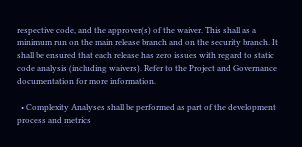respective code, and the approver(s) of the waiver. This shall as a minimum run on the main release branch and on the security branch. It shall be ensured that each release has zero issues with regard to static code analysis (including waivers). Refer to the Project and Governance documentation for more information.

  • Complexity Analyses shall be performed as part of the development process and metrics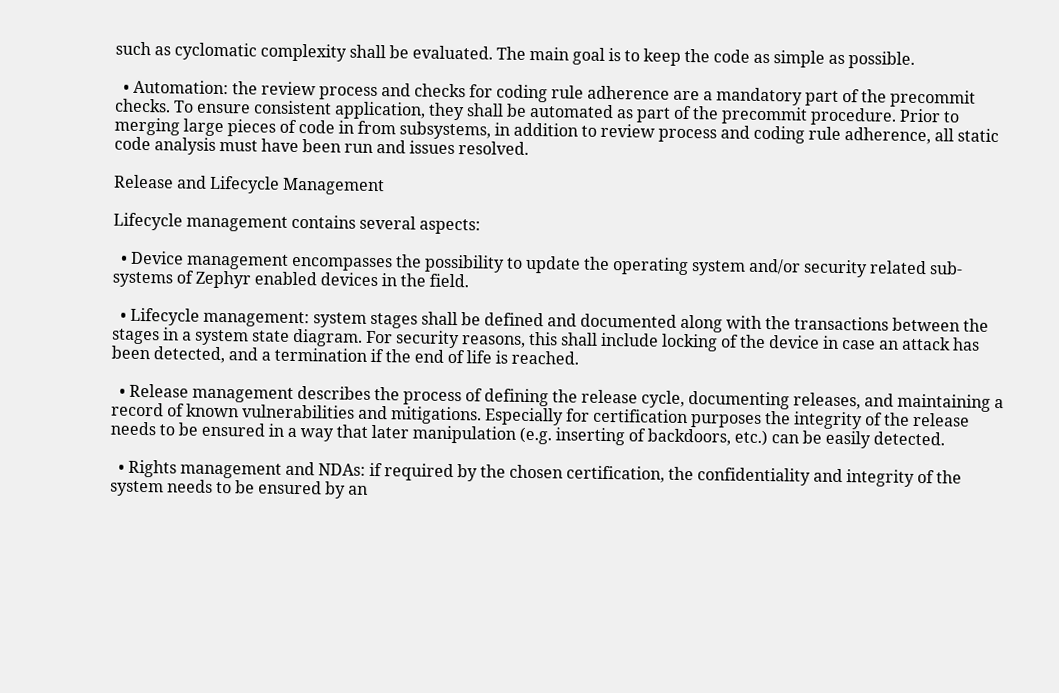such as cyclomatic complexity shall be evaluated. The main goal is to keep the code as simple as possible.

  • Automation: the review process and checks for coding rule adherence are a mandatory part of the precommit checks. To ensure consistent application, they shall be automated as part of the precommit procedure. Prior to merging large pieces of code in from subsystems, in addition to review process and coding rule adherence, all static code analysis must have been run and issues resolved.

Release and Lifecycle Management

Lifecycle management contains several aspects:

  • Device management encompasses the possibility to update the operating system and/or security related sub-systems of Zephyr enabled devices in the field.

  • Lifecycle management: system stages shall be defined and documented along with the transactions between the stages in a system state diagram. For security reasons, this shall include locking of the device in case an attack has been detected, and a termination if the end of life is reached.

  • Release management describes the process of defining the release cycle, documenting releases, and maintaining a record of known vulnerabilities and mitigations. Especially for certification purposes the integrity of the release needs to be ensured in a way that later manipulation (e.g. inserting of backdoors, etc.) can be easily detected.

  • Rights management and NDAs: if required by the chosen certification, the confidentiality and integrity of the system needs to be ensured by an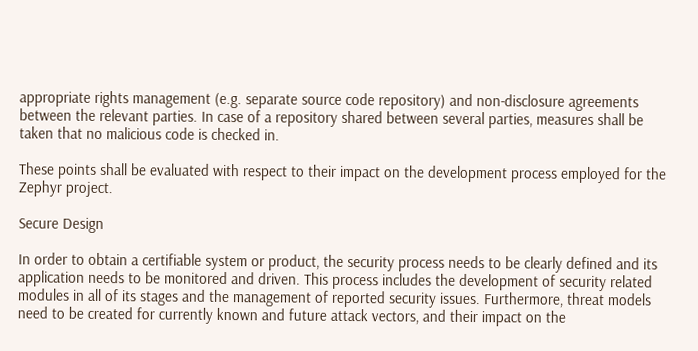appropriate rights management (e.g. separate source code repository) and non-disclosure agreements between the relevant parties. In case of a repository shared between several parties, measures shall be taken that no malicious code is checked in.

These points shall be evaluated with respect to their impact on the development process employed for the Zephyr project.

Secure Design

In order to obtain a certifiable system or product, the security process needs to be clearly defined and its application needs to be monitored and driven. This process includes the development of security related modules in all of its stages and the management of reported security issues. Furthermore, threat models need to be created for currently known and future attack vectors, and their impact on the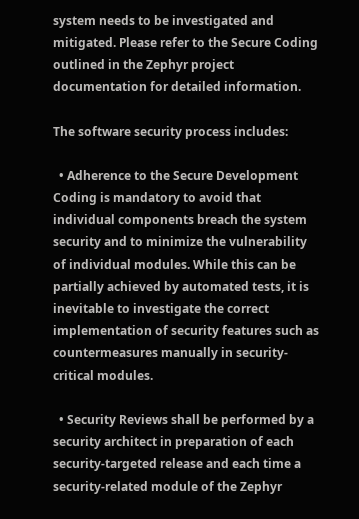system needs to be investigated and mitigated. Please refer to the Secure Coding outlined in the Zephyr project documentation for detailed information.

The software security process includes:

  • Adherence to the Secure Development Coding is mandatory to avoid that individual components breach the system security and to minimize the vulnerability of individual modules. While this can be partially achieved by automated tests, it is inevitable to investigate the correct implementation of security features such as countermeasures manually in security-critical modules.

  • Security Reviews shall be performed by a security architect in preparation of each security-targeted release and each time a security-related module of the Zephyr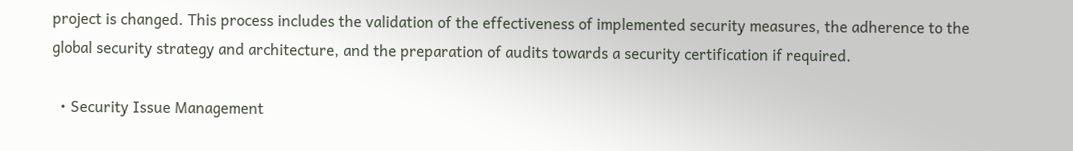project is changed. This process includes the validation of the effectiveness of implemented security measures, the adherence to the global security strategy and architecture, and the preparation of audits towards a security certification if required.

  • Security Issue Management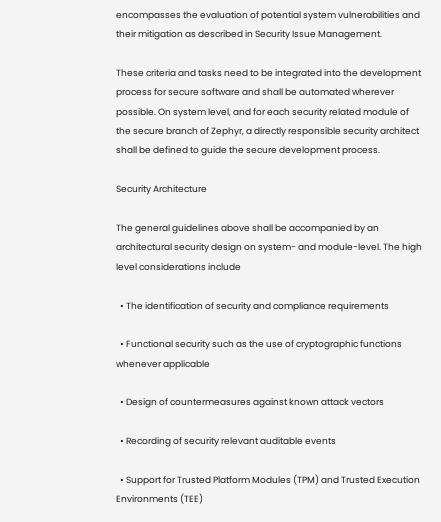encompasses the evaluation of potential system vulnerabilities and their mitigation as described in Security Issue Management.

These criteria and tasks need to be integrated into the development process for secure software and shall be automated wherever possible. On system level, and for each security related module of the secure branch of Zephyr, a directly responsible security architect shall be defined to guide the secure development process.

Security Architecture

The general guidelines above shall be accompanied by an architectural security design on system- and module-level. The high level considerations include

  • The identification of security and compliance requirements

  • Functional security such as the use of cryptographic functions whenever applicable

  • Design of countermeasures against known attack vectors

  • Recording of security relevant auditable events

  • Support for Trusted Platform Modules (TPM) and Trusted Execution Environments (TEE)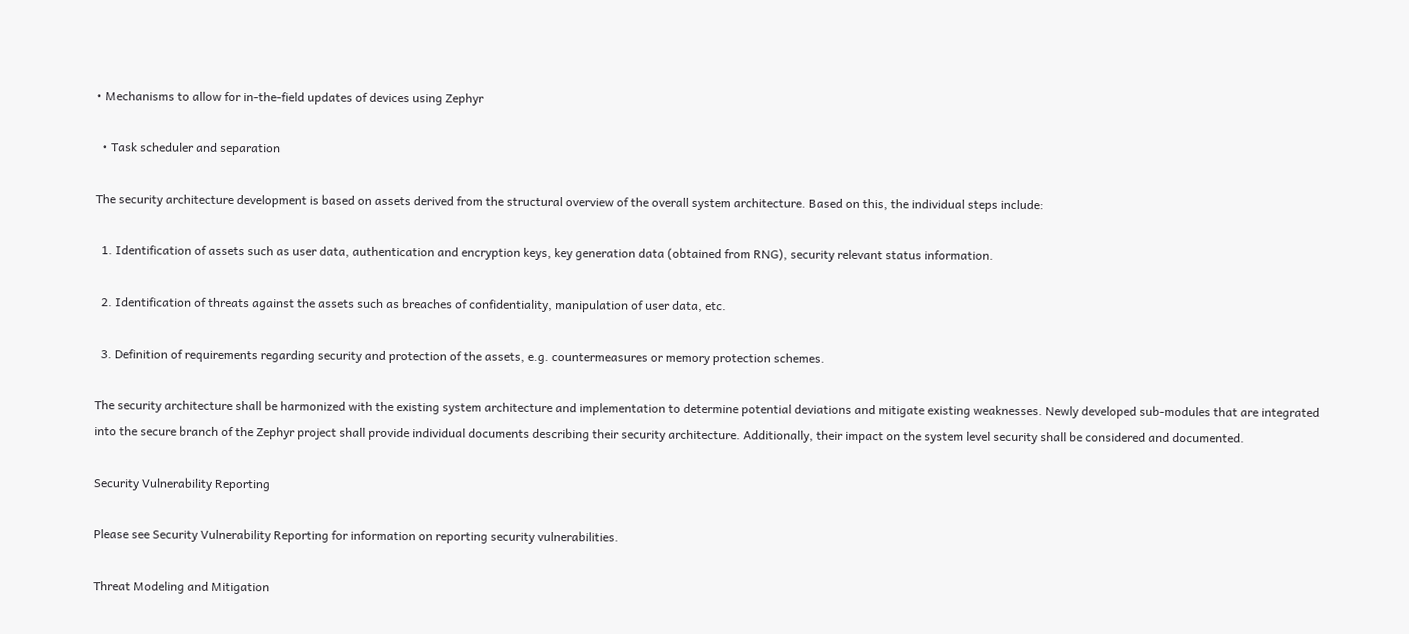• Mechanisms to allow for in-the-field updates of devices using Zephyr

  • Task scheduler and separation

The security architecture development is based on assets derived from the structural overview of the overall system architecture. Based on this, the individual steps include:

  1. Identification of assets such as user data, authentication and encryption keys, key generation data (obtained from RNG), security relevant status information.

  2. Identification of threats against the assets such as breaches of confidentiality, manipulation of user data, etc.

  3. Definition of requirements regarding security and protection of the assets, e.g. countermeasures or memory protection schemes.

The security architecture shall be harmonized with the existing system architecture and implementation to determine potential deviations and mitigate existing weaknesses. Newly developed sub-modules that are integrated into the secure branch of the Zephyr project shall provide individual documents describing their security architecture. Additionally, their impact on the system level security shall be considered and documented.

Security Vulnerability Reporting

Please see Security Vulnerability Reporting for information on reporting security vulnerabilities.

Threat Modeling and Mitigation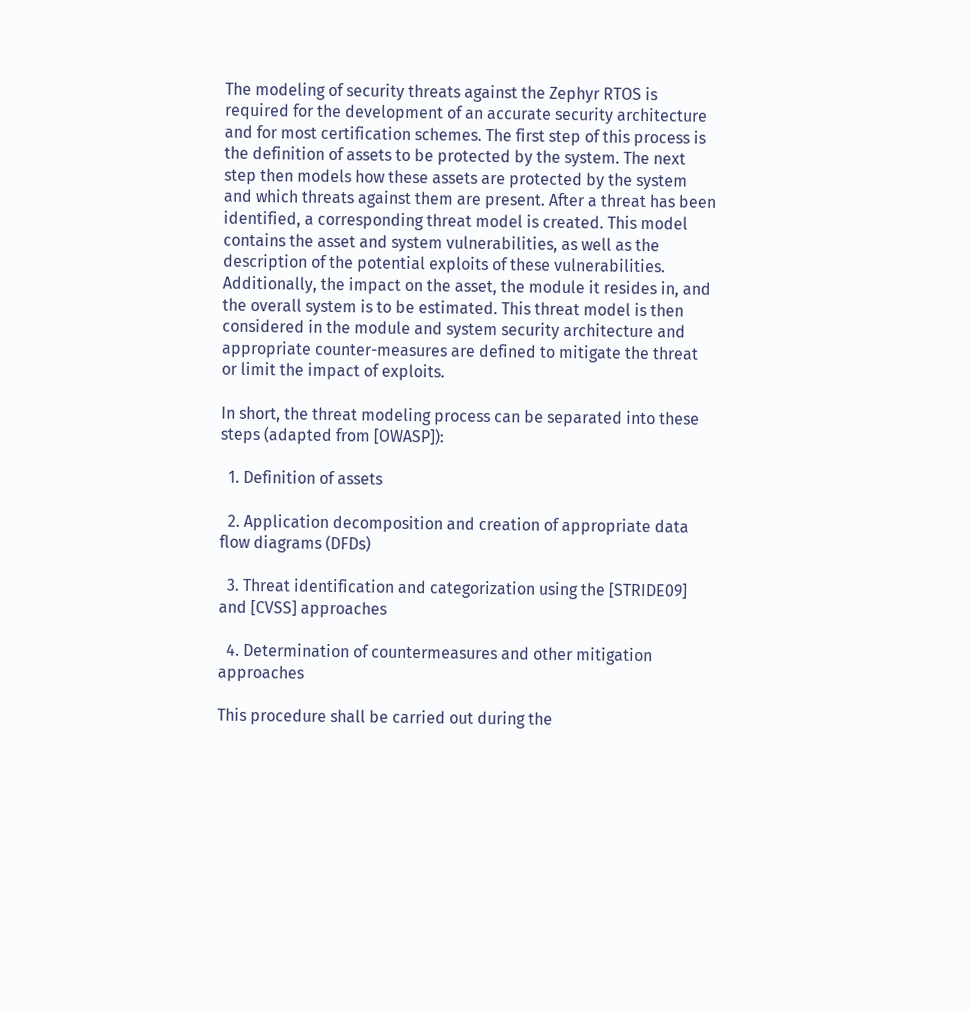The modeling of security threats against the Zephyr RTOS is required for the development of an accurate security architecture and for most certification schemes. The first step of this process is the definition of assets to be protected by the system. The next step then models how these assets are protected by the system and which threats against them are present. After a threat has been identified, a corresponding threat model is created. This model contains the asset and system vulnerabilities, as well as the description of the potential exploits of these vulnerabilities. Additionally, the impact on the asset, the module it resides in, and the overall system is to be estimated. This threat model is then considered in the module and system security architecture and appropriate counter-measures are defined to mitigate the threat or limit the impact of exploits.

In short, the threat modeling process can be separated into these steps (adapted from [OWASP]):

  1. Definition of assets

  2. Application decomposition and creation of appropriate data flow diagrams (DFDs)

  3. Threat identification and categorization using the [STRIDE09] and [CVSS] approaches

  4. Determination of countermeasures and other mitigation approaches

This procedure shall be carried out during the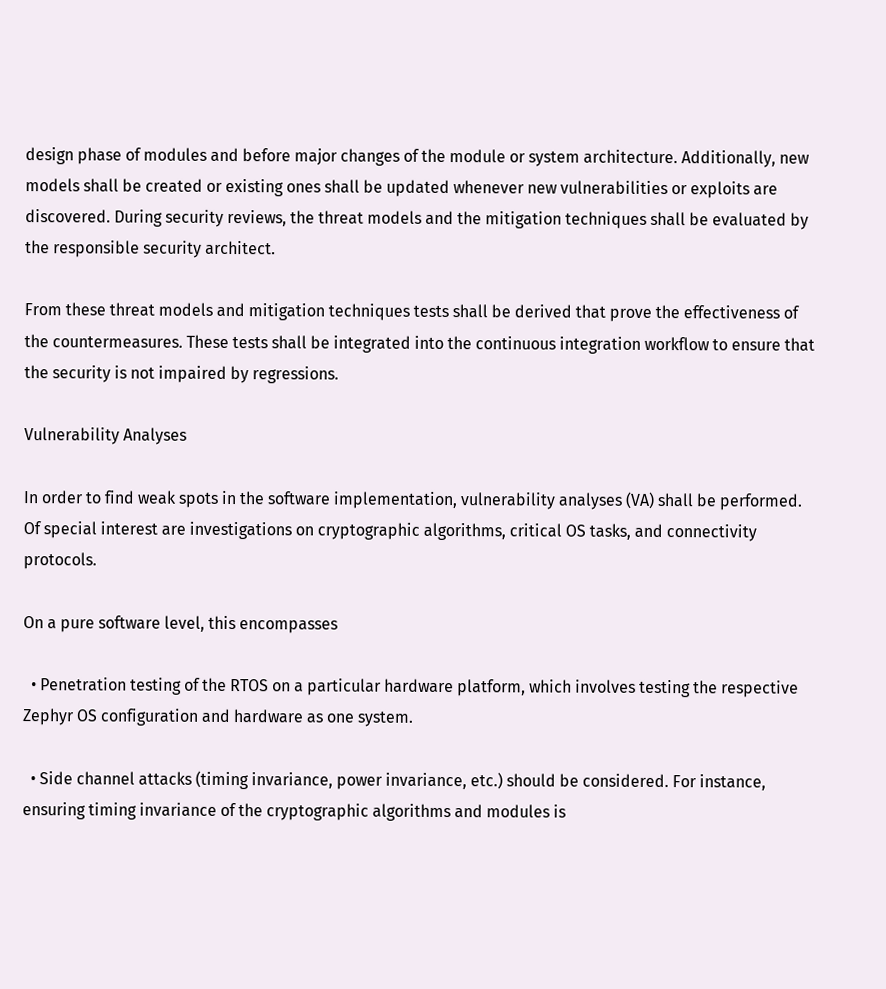design phase of modules and before major changes of the module or system architecture. Additionally, new models shall be created or existing ones shall be updated whenever new vulnerabilities or exploits are discovered. During security reviews, the threat models and the mitigation techniques shall be evaluated by the responsible security architect.

From these threat models and mitigation techniques tests shall be derived that prove the effectiveness of the countermeasures. These tests shall be integrated into the continuous integration workflow to ensure that the security is not impaired by regressions.

Vulnerability Analyses

In order to find weak spots in the software implementation, vulnerability analyses (VA) shall be performed. Of special interest are investigations on cryptographic algorithms, critical OS tasks, and connectivity protocols.

On a pure software level, this encompasses

  • Penetration testing of the RTOS on a particular hardware platform, which involves testing the respective Zephyr OS configuration and hardware as one system.

  • Side channel attacks (timing invariance, power invariance, etc.) should be considered. For instance, ensuring timing invariance of the cryptographic algorithms and modules is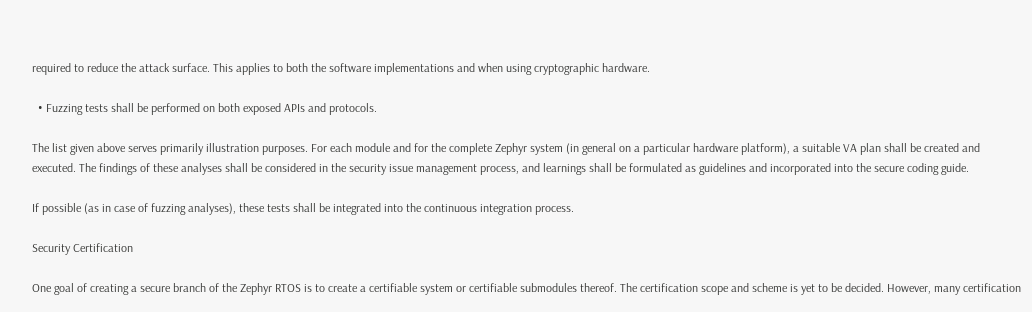required to reduce the attack surface. This applies to both the software implementations and when using cryptographic hardware.

  • Fuzzing tests shall be performed on both exposed APIs and protocols.

The list given above serves primarily illustration purposes. For each module and for the complete Zephyr system (in general on a particular hardware platform), a suitable VA plan shall be created and executed. The findings of these analyses shall be considered in the security issue management process, and learnings shall be formulated as guidelines and incorporated into the secure coding guide.

If possible (as in case of fuzzing analyses), these tests shall be integrated into the continuous integration process.

Security Certification

One goal of creating a secure branch of the Zephyr RTOS is to create a certifiable system or certifiable submodules thereof. The certification scope and scheme is yet to be decided. However, many certification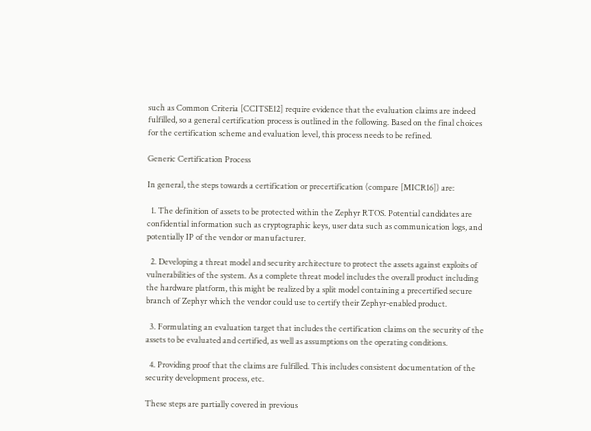such as Common Criteria [CCITSE12] require evidence that the evaluation claims are indeed fulfilled, so a general certification process is outlined in the following. Based on the final choices for the certification scheme and evaluation level, this process needs to be refined.

Generic Certification Process

In general, the steps towards a certification or precertification (compare [MICR16]) are:

  1. The definition of assets to be protected within the Zephyr RTOS. Potential candidates are confidential information such as cryptographic keys, user data such as communication logs, and potentially IP of the vendor or manufacturer.

  2. Developing a threat model and security architecture to protect the assets against exploits of vulnerabilities of the system. As a complete threat model includes the overall product including the hardware platform, this might be realized by a split model containing a precertified secure branch of Zephyr which the vendor could use to certify their Zephyr-enabled product.

  3. Formulating an evaluation target that includes the certification claims on the security of the assets to be evaluated and certified, as well as assumptions on the operating conditions.

  4. Providing proof that the claims are fulfilled. This includes consistent documentation of the security development process, etc.

These steps are partially covered in previous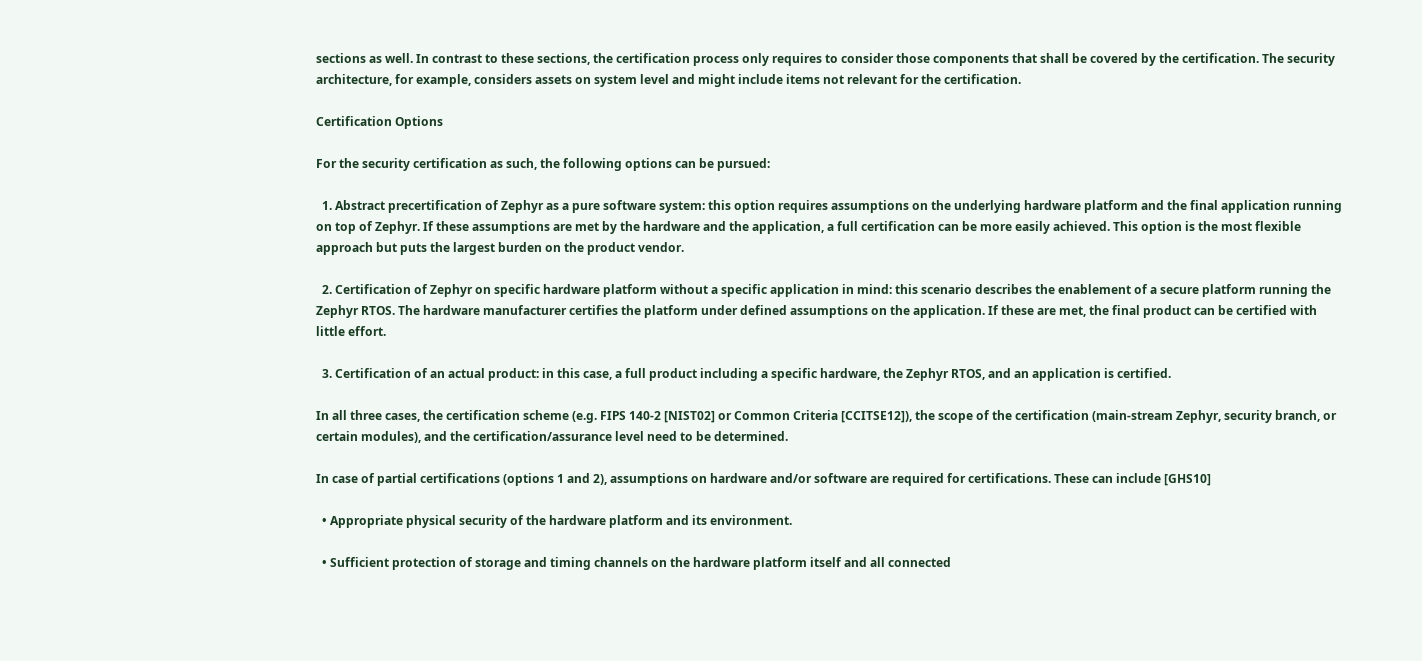sections as well. In contrast to these sections, the certification process only requires to consider those components that shall be covered by the certification. The security architecture, for example, considers assets on system level and might include items not relevant for the certification.

Certification Options

For the security certification as such, the following options can be pursued:

  1. Abstract precertification of Zephyr as a pure software system: this option requires assumptions on the underlying hardware platform and the final application running on top of Zephyr. If these assumptions are met by the hardware and the application, a full certification can be more easily achieved. This option is the most flexible approach but puts the largest burden on the product vendor.

  2. Certification of Zephyr on specific hardware platform without a specific application in mind: this scenario describes the enablement of a secure platform running the Zephyr RTOS. The hardware manufacturer certifies the platform under defined assumptions on the application. If these are met, the final product can be certified with little effort.

  3. Certification of an actual product: in this case, a full product including a specific hardware, the Zephyr RTOS, and an application is certified.

In all three cases, the certification scheme (e.g. FIPS 140-2 [NIST02] or Common Criteria [CCITSE12]), the scope of the certification (main-stream Zephyr, security branch, or certain modules), and the certification/assurance level need to be determined.

In case of partial certifications (options 1 and 2), assumptions on hardware and/or software are required for certifications. These can include [GHS10]

  • Appropriate physical security of the hardware platform and its environment.

  • Sufficient protection of storage and timing channels on the hardware platform itself and all connected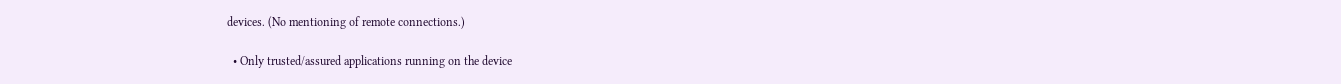devices. (No mentioning of remote connections.)

  • Only trusted/assured applications running on the device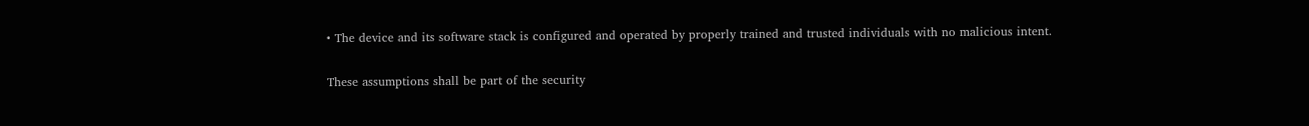• The device and its software stack is configured and operated by properly trained and trusted individuals with no malicious intent.

These assumptions shall be part of the security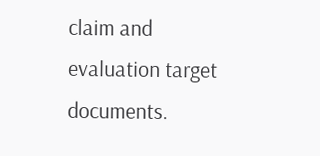claim and evaluation target documents.